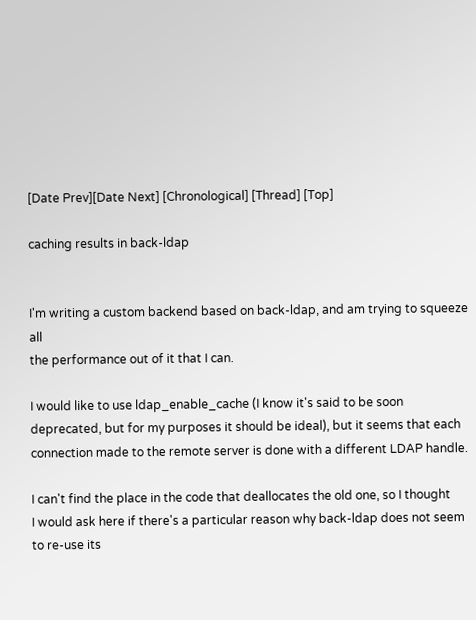[Date Prev][Date Next] [Chronological] [Thread] [Top]

caching results in back-ldap


I'm writing a custom backend based on back-ldap, and am trying to squeeze all
the performance out of it that I can.

I would like to use ldap_enable_cache (I know it's said to be soon
deprecated, but for my purposes it should be ideal), but it seems that each
connection made to the remote server is done with a different LDAP handle.

I can't find the place in the code that deallocates the old one, so I thought
I would ask here if there's a particular reason why back-ldap does not seem
to re-use its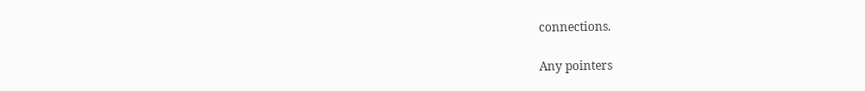connections.

Any pointers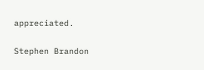appreciated.

Stephen Brandon